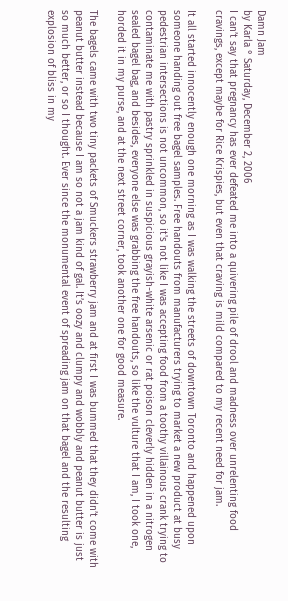Damn Jam
by Karla ° Saturday, December 2, 2006
I can’t say that pregnancy has ever defeated me into a quivering pile of drool and madness over unrelenting food cravings, except maybe for Rice Krispies, but even that craving is mild compared to my recent need for jam.

It all started innocently enough one morning as I was walking the streets of downtown Toronto and happened upon someone handing out free bagel samples. Free handouts from manufacturers trying to market a new product at busy pedestrian intersections is not uncommon, so it's not like I was accepting food from a toothy villainous crank trying to contaminate me with pastry sprinkled in suspicious grayish-white arsenic or rat poison cleverly hidden in a nitrogen sealed bagel bag, and besides, everyone else was grabbing the free handouts, so like the vulture that I am, I took one, horded it in my purse, and at the next street corner, took another one for good measure.

The bagels came with two tiny packets of Smuckers strawberry jam and at first I was bummed that they didn’t come with peanut butter instead because I am so not a jam kind of gal. It’s oozy and clumpy and wobbly and peanut butter is just so much better, or so I thought. Ever since the monumental event of spreading jam on that bagel and the resulting explosion of bliss in my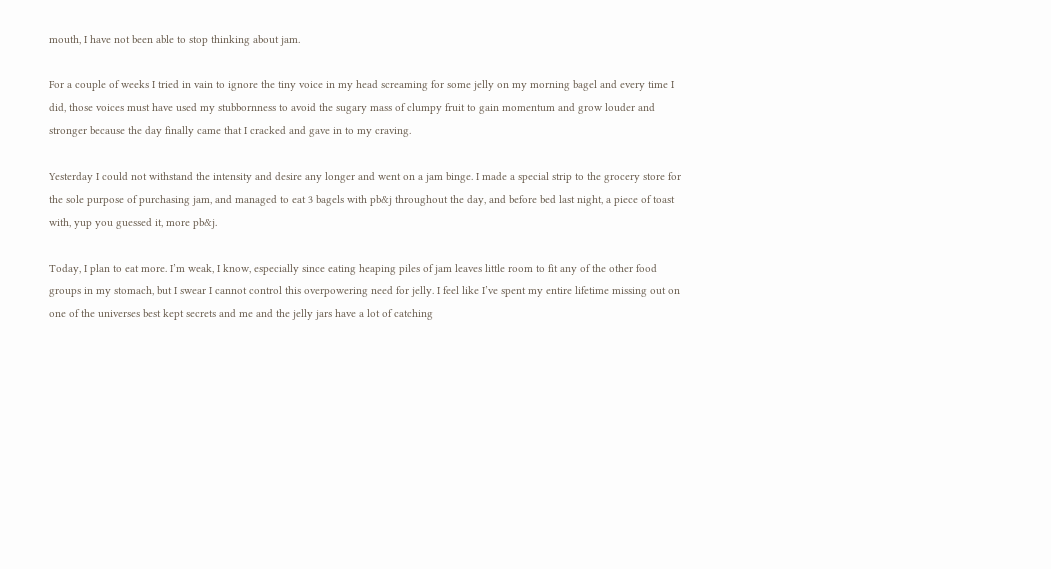mouth, I have not been able to stop thinking about jam.

For a couple of weeks I tried in vain to ignore the tiny voice in my head screaming for some jelly on my morning bagel and every time I did, those voices must have used my stubbornness to avoid the sugary mass of clumpy fruit to gain momentum and grow louder and stronger because the day finally came that I cracked and gave in to my craving.

Yesterday I could not withstand the intensity and desire any longer and went on a jam binge. I made a special strip to the grocery store for the sole purpose of purchasing jam, and managed to eat 3 bagels with pb&j throughout the day, and before bed last night, a piece of toast with, yup you guessed it, more pb&j.

Today, I plan to eat more. I’m weak, I know, especially since eating heaping piles of jam leaves little room to fit any of the other food groups in my stomach, but I swear I cannot control this overpowering need for jelly. I feel like I’ve spent my entire lifetime missing out on one of the universes best kept secrets and me and the jelly jars have a lot of catching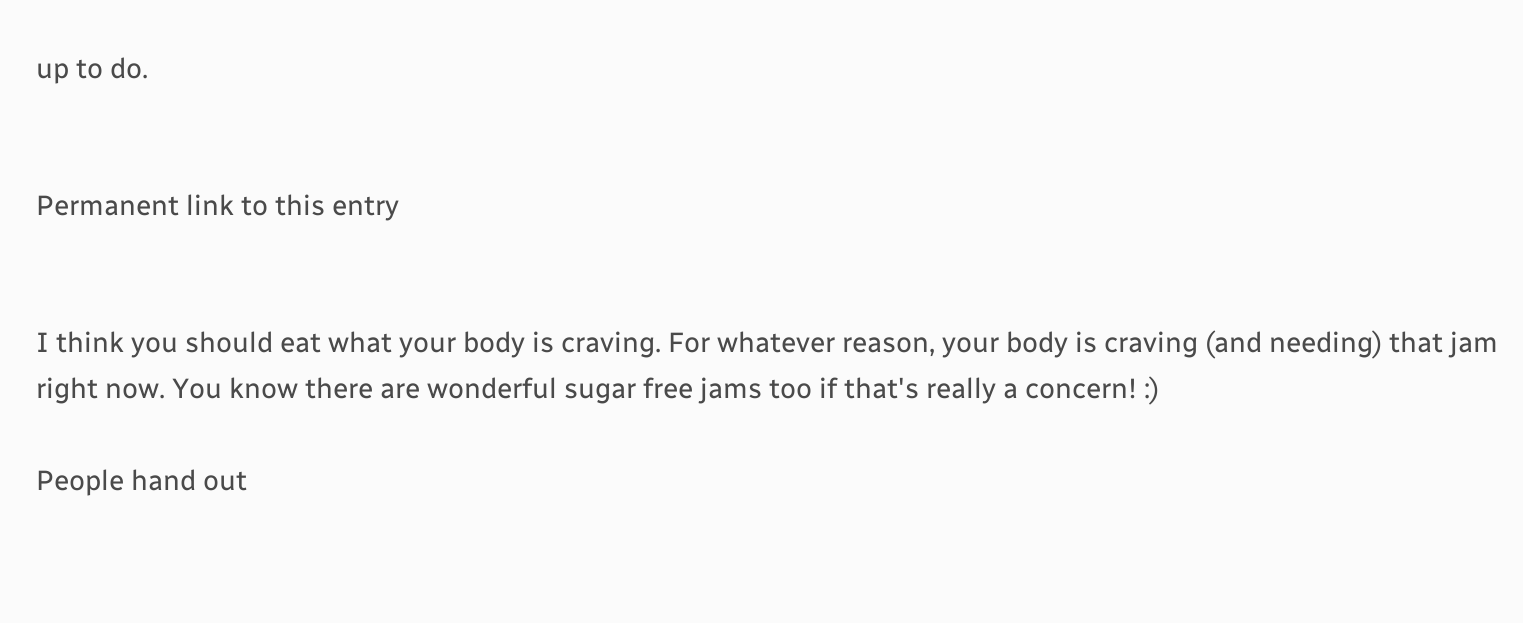up to do.


Permanent link to this entry


I think you should eat what your body is craving. For whatever reason, your body is craving (and needing) that jam right now. You know there are wonderful sugar free jams too if that's really a concern! :)

People hand out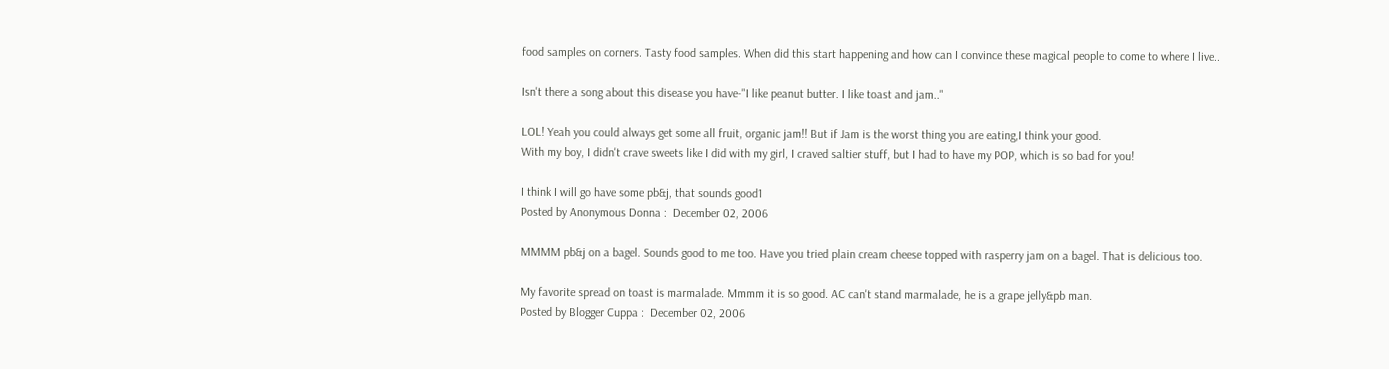food samples on corners. Tasty food samples. When did this start happening and how can I convince these magical people to come to where I live..

Isn't there a song about this disease you have-"I like peanut butter. I like toast and jam.."

LOL! Yeah you could always get some all fruit, organic jam!! But if Jam is the worst thing you are eating,I think your good.
With my boy, I didn't crave sweets like I did with my girl, I craved saltier stuff, but I had to have my POP, which is so bad for you!

I think I will go have some pb&j, that sounds good1
Posted by Anonymous Donna :  December 02, 2006

MMMM pb&j on a bagel. Sounds good to me too. Have you tried plain cream cheese topped with rasperry jam on a bagel. That is delicious too.

My favorite spread on toast is marmalade. Mmmm it is so good. AC can't stand marmalade, he is a grape jelly&pb man.
Posted by Blogger Cuppa :  December 02, 2006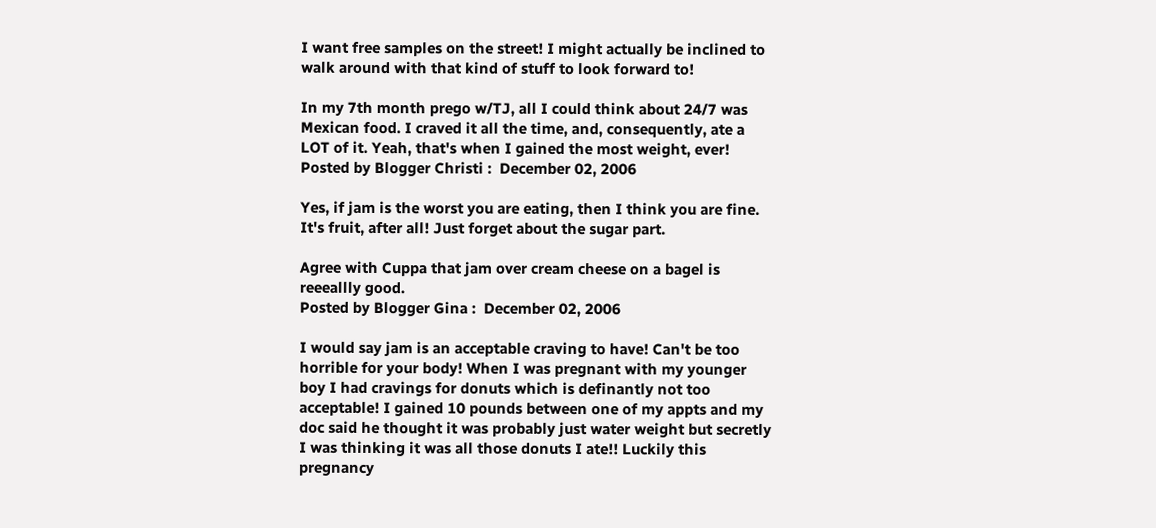I want free samples on the street! I might actually be inclined to walk around with that kind of stuff to look forward to!

In my 7th month prego w/TJ, all I could think about 24/7 was Mexican food. I craved it all the time, and, consequently, ate a LOT of it. Yeah, that's when I gained the most weight, ever!
Posted by Blogger Christi :  December 02, 2006

Yes, if jam is the worst you are eating, then I think you are fine. It's fruit, after all! Just forget about the sugar part.

Agree with Cuppa that jam over cream cheese on a bagel is reeeallly good.
Posted by Blogger Gina :  December 02, 2006

I would say jam is an acceptable craving to have! Can't be too horrible for your body! When I was pregnant with my younger boy I had cravings for donuts which is definantly not too acceptable! I gained 10 pounds between one of my appts and my doc said he thought it was probably just water weight but secretly I was thinking it was all those donuts I ate!! Luckily this pregnancy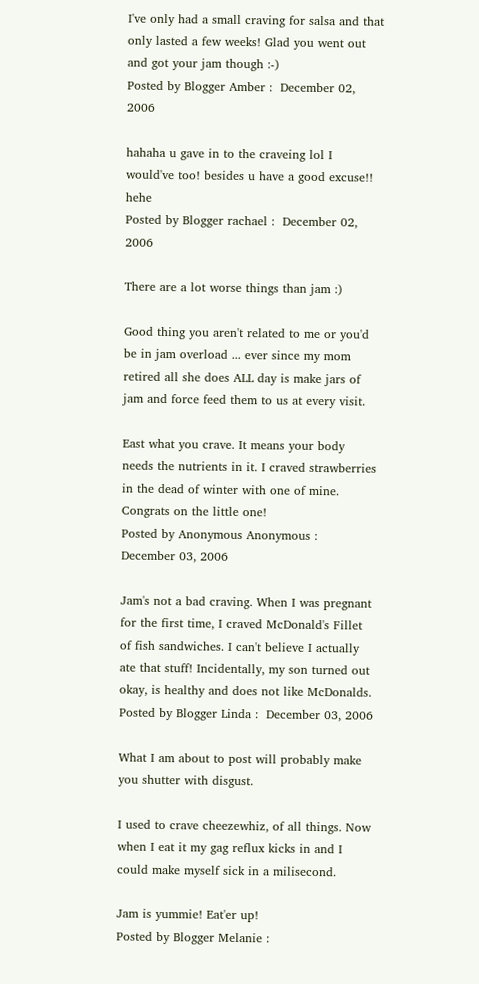I've only had a small craving for salsa and that only lasted a few weeks! Glad you went out and got your jam though :-)
Posted by Blogger Amber :  December 02, 2006

hahaha u gave in to the craveing lol I would've too! besides u have a good excuse!! hehe
Posted by Blogger rachael :  December 02, 2006

There are a lot worse things than jam :)

Good thing you aren't related to me or you'd be in jam overload ... ever since my mom retired all she does ALL day is make jars of jam and force feed them to us at every visit.

East what you crave. It means your body needs the nutrients in it. I craved strawberries in the dead of winter with one of mine. Congrats on the little one!
Posted by Anonymous Anonymous :  December 03, 2006

Jam's not a bad craving. When I was pregnant for the first time, I craved McDonald's Fillet of fish sandwiches. I can't believe I actually ate that stuff! Incidentally, my son turned out okay, is healthy and does not like McDonalds.
Posted by Blogger Linda :  December 03, 2006

What I am about to post will probably make you shutter with disgust.

I used to crave cheezewhiz, of all things. Now when I eat it my gag reflux kicks in and I could make myself sick in a milisecond.

Jam is yummie! Eat'er up!
Posted by Blogger Melanie :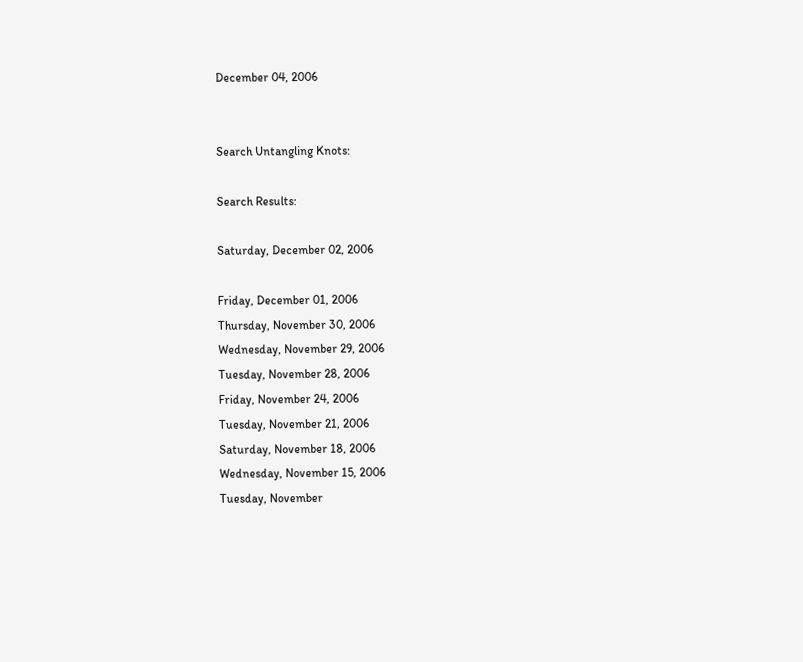December 04, 2006


Search Untangling Knots:

Search Results:

Saturday, December 02, 2006

Friday, December 01, 2006
Thursday, November 30, 2006
Wednesday, November 29, 2006
Tuesday, November 28, 2006
Friday, November 24, 2006
Tuesday, November 21, 2006
Saturday, November 18, 2006
Wednesday, November 15, 2006
Tuesday, November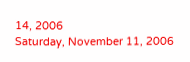14, 2006
Saturday, November 11, 2006